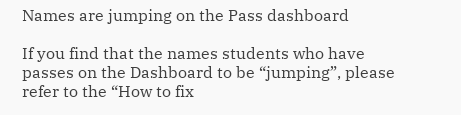Names are jumping on the Pass dashboard

If you find that the names students who have passes on the Dashboard to be “jumping”, please refer to the “How to fix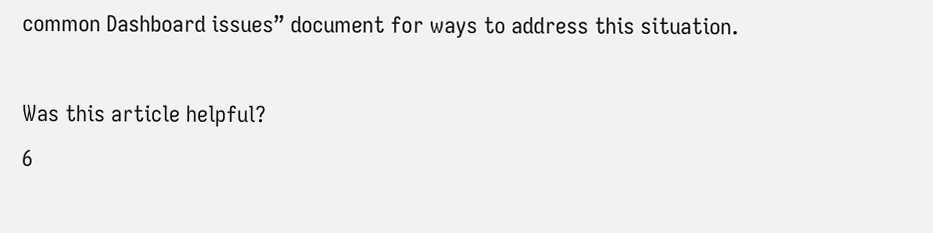common Dashboard issues” document for ways to address this situation.

Was this article helpful?
6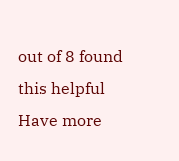out of 8 found this helpful
Have more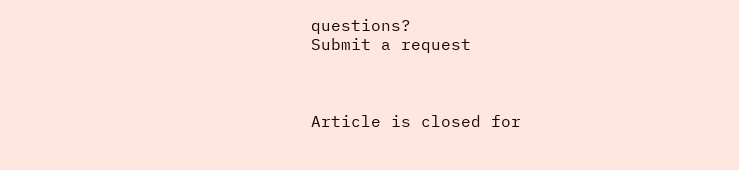questions?
Submit a request



Article is closed for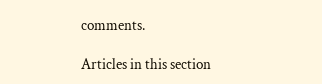comments.

Articles in this section